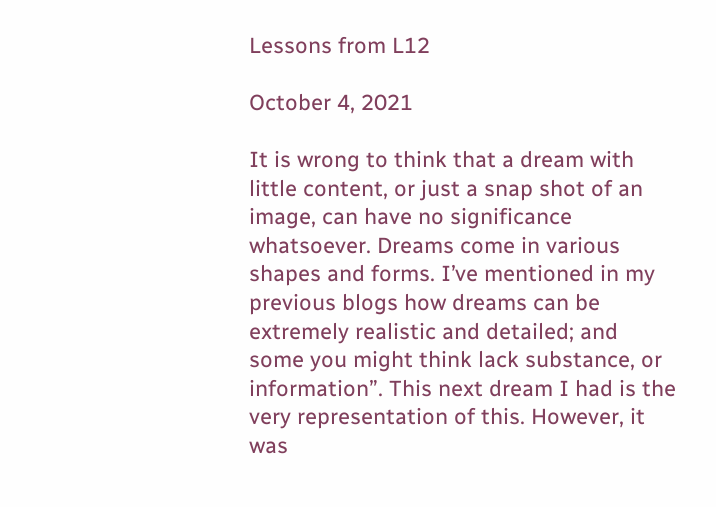Lessons from L12

October 4, 2021

It is wrong to think that a dream with little content, or just a snap shot of an image, can have no significance whatsoever. Dreams come in various shapes and forms. I’ve mentioned in my previous blogs how dreams can be extremely realistic and detailed; and some you might think lack substance, or information”. This next dream I had is the very representation of this. However, it was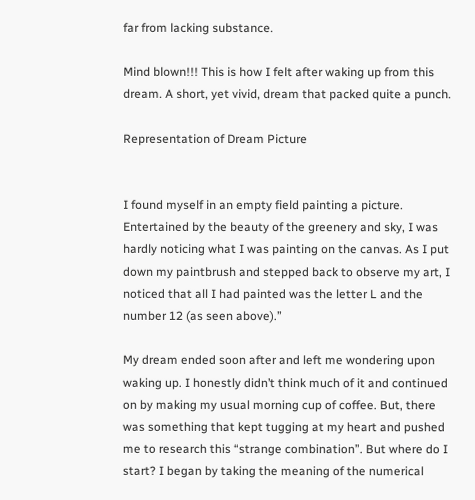far from lacking substance.

Mind blown!!! This is how I felt after waking up from this dream. A short, yet vivid, dream that packed quite a punch.

Representation of Dream Picture


I found myself in an empty field painting a picture. Entertained by the beauty of the greenery and sky, I was hardly noticing what I was painting on the canvas. As I put down my paintbrush and stepped back to observe my art, I noticed that all I had painted was the letter L and the number 12 (as seen above).”

My dream ended soon after and left me wondering upon waking up. I honestly didn’t think much of it and continued on by making my usual morning cup of coffee. But, there was something that kept tugging at my heart and pushed me to research this “strange combination”. But where do I start? I began by taking the meaning of the numerical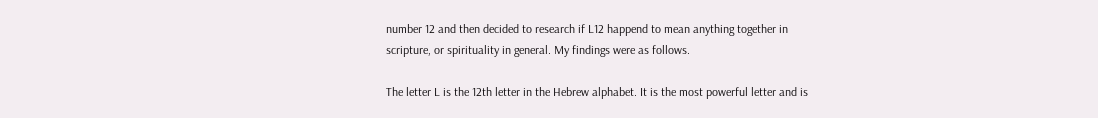number 12 and then decided to research if L12 happend to mean anything together in scripture, or spirituality in general. My findings were as follows.

The letter L is the 12th letter in the Hebrew alphabet. It is the most powerful letter and is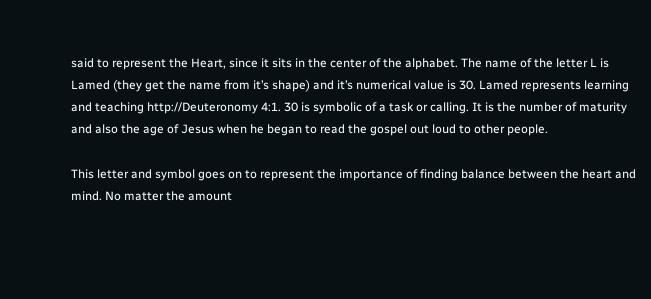said to represent the Heart, since it sits in the center of the alphabet. The name of the letter L is Lamed (they get the name from it’s shape) and it’s numerical value is 30. Lamed represents learning and teaching http://Deuteronomy 4:1. 30 is symbolic of a task or calling. It is the number of maturity and also the age of Jesus when he began to read the gospel out loud to other people.

This letter and symbol goes on to represent the importance of finding balance between the heart and mind. No matter the amount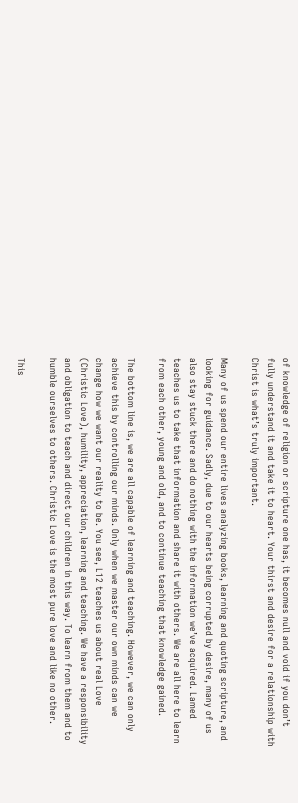of knowledge of religion or scripture one has, it becomes null and void if you don’t fully understand it and take it to heart. Your thirst and desire for a relationship with Christ is what’s truly important.

Many of us spend our entire lives analyzing books, learning and quoting scripture, and looking for guidance. Sadly, due to our hearts being corrupted by desire, many of us also stay stuck there and do nothing with the information we’ve acquired. Lamed teaches us to take that information and share it with others. We are all here to learn from each other, young and old, and to continue teaching that knowledge gained.

The bottom line is, we are all capable of learning and teaching. However, we can only achieve this by controlling our minds. Only when we master our own minds can we change how we want our reality to be. You see, L12 teaches us about real Love (Christic Love), humility, appreciation, learning and teaching. We have a responsibility and obligation to teach and direct our children in this way. To learn from them and to humble ourselves to others. Christic Love is the most pure love and like no other.

This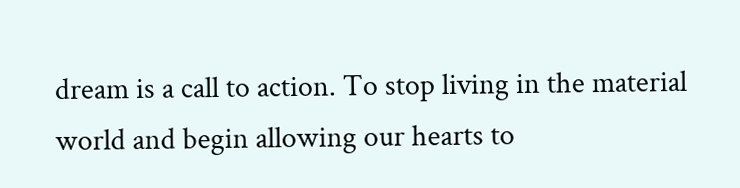dream is a call to action. To stop living in the material world and begin allowing our hearts to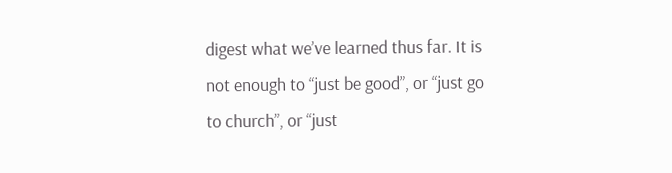digest what we’ve learned thus far. It is not enough to “just be good”, or “just go to church”, or “just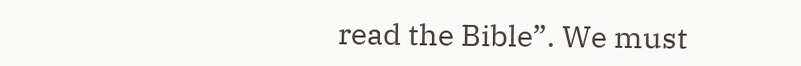read the Bible”. We must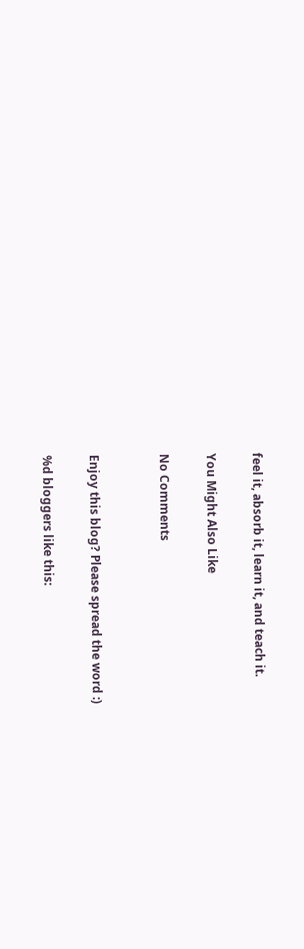feel it, absorb it, learn it, and teach it.

You Might Also Like

No Comments


Enjoy this blog? Please spread the word :)

%d bloggers like this: